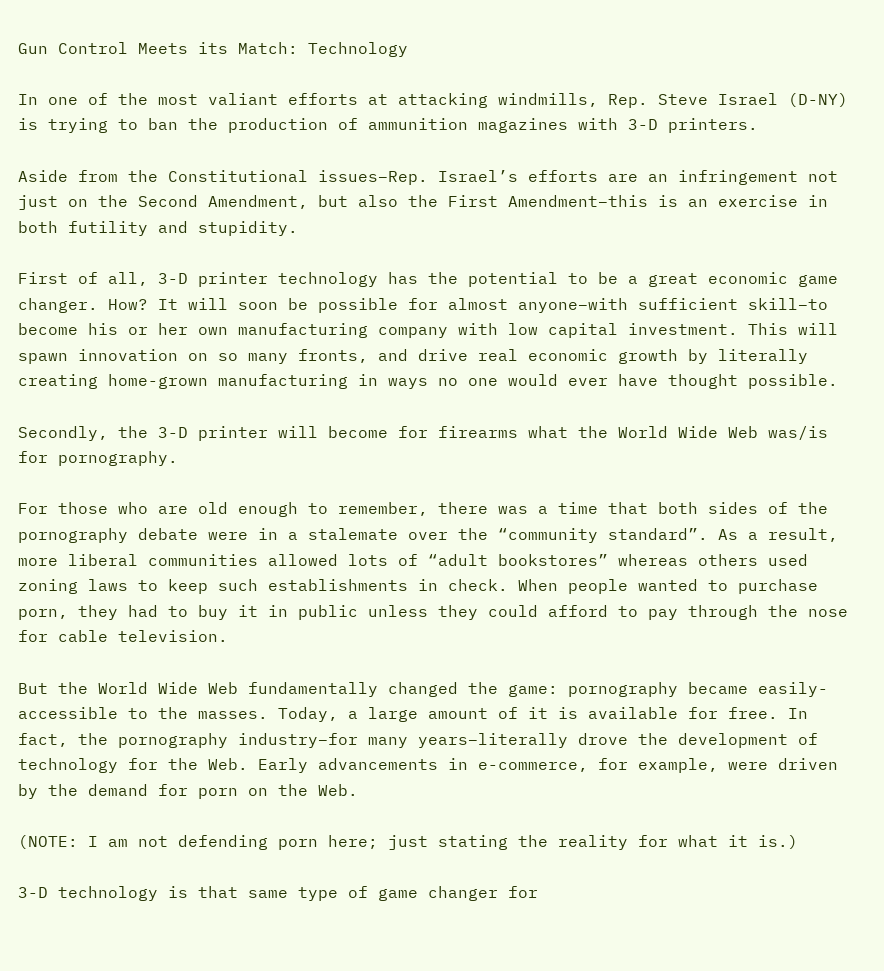Gun Control Meets its Match: Technology

In one of the most valiant efforts at attacking windmills, Rep. Steve Israel (D-NY) is trying to ban the production of ammunition magazines with 3-D printers.

Aside from the Constitutional issues–Rep. Israel’s efforts are an infringement not just on the Second Amendment, but also the First Amendment–this is an exercise in both futility and stupidity.

First of all, 3-D printer technology has the potential to be a great economic game changer. How? It will soon be possible for almost anyone–with sufficient skill–to become his or her own manufacturing company with low capital investment. This will spawn innovation on so many fronts, and drive real economic growth by literally creating home-grown manufacturing in ways no one would ever have thought possible.

Secondly, the 3-D printer will become for firearms what the World Wide Web was/is for pornography.

For those who are old enough to remember, there was a time that both sides of the pornography debate were in a stalemate over the “community standard”. As a result, more liberal communities allowed lots of “adult bookstores” whereas others used zoning laws to keep such establishments in check. When people wanted to purchase porn, they had to buy it in public unless they could afford to pay through the nose for cable television.

But the World Wide Web fundamentally changed the game: pornography became easily-accessible to the masses. Today, a large amount of it is available for free. In fact, the pornography industry–for many years–literally drove the development of technology for the Web. Early advancements in e-commerce, for example, were driven by the demand for porn on the Web.

(NOTE: I am not defending porn here; just stating the reality for what it is.)

3-D technology is that same type of game changer for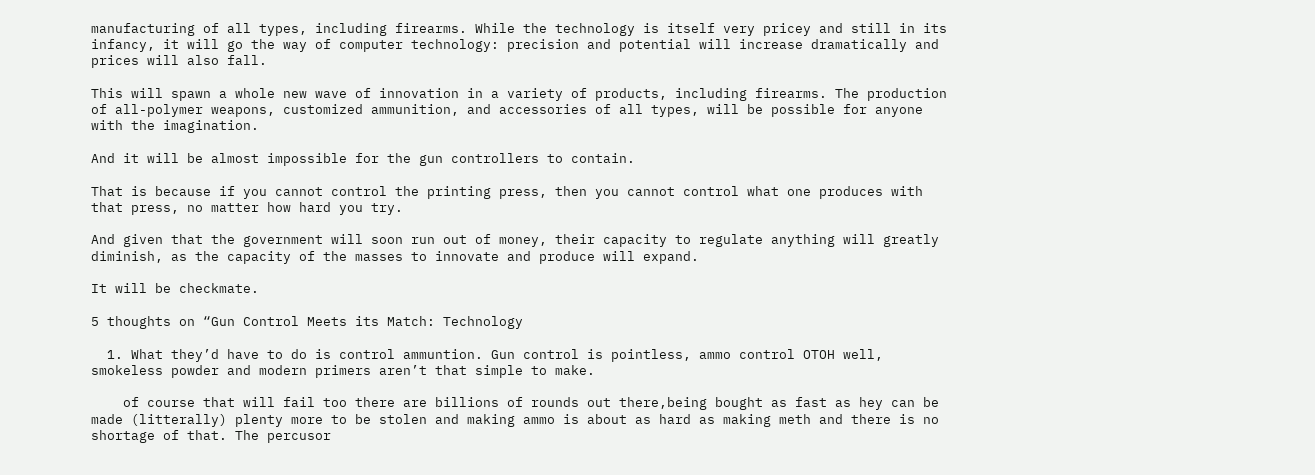manufacturing of all types, including firearms. While the technology is itself very pricey and still in its infancy, it will go the way of computer technology: precision and potential will increase dramatically and prices will also fall.

This will spawn a whole new wave of innovation in a variety of products, including firearms. The production of all-polymer weapons, customized ammunition, and accessories of all types, will be possible for anyone with the imagination.

And it will be almost impossible for the gun controllers to contain.

That is because if you cannot control the printing press, then you cannot control what one produces with that press, no matter how hard you try.

And given that the government will soon run out of money, their capacity to regulate anything will greatly diminish, as the capacity of the masses to innovate and produce will expand.

It will be checkmate.

5 thoughts on “Gun Control Meets its Match: Technology

  1. What they’d have to do is control ammuntion. Gun control is pointless, ammo control OTOH well, smokeless powder and modern primers aren’t that simple to make.

    of course that will fail too there are billions of rounds out there,being bought as fast as hey can be made (litterally) plenty more to be stolen and making ammo is about as hard as making meth and there is no shortage of that. The percusor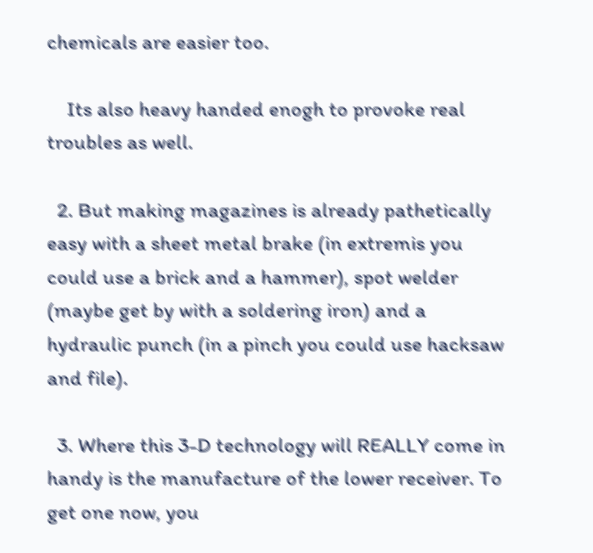chemicals are easier too.

    Its also heavy handed enogh to provoke real troubles as well.

  2. But making magazines is already pathetically easy with a sheet metal brake (in extremis you could use a brick and a hammer), spot welder (maybe get by with a soldering iron) and a hydraulic punch (in a pinch you could use hacksaw and file).

  3. Where this 3-D technology will REALLY come in handy is the manufacture of the lower receiver. To get one now, you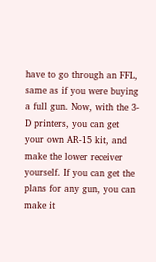have to go through an FFL, same as if you were buying a full gun. Now, with the 3-D printers, you can get your own AR-15 kit, and make the lower receiver yourself. If you can get the plans for any gun, you can make it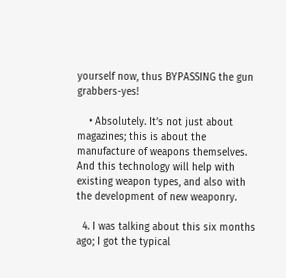yourself now, thus BYPASSING the gun grabbers-yes!

    • Absolutely. It’s not just about magazines; this is about the manufacture of weapons themselves. And this technology will help with existing weapon types, and also with the development of new weaponry.

  4. I was talking about this six months ago; I got the typical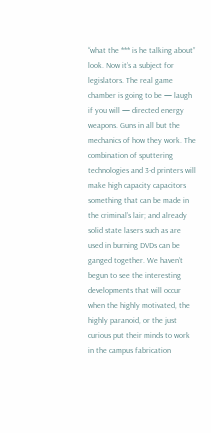“what the *** is he talking about” look. Now it’s a subject for legislators. The real game chamber is going to be — laugh if you will — directed energy weapons. Guns in all but the mechanics of how they work. The combination of sputtering technologies and 3-d printers will make high capacity capacitors something that can be made in the criminal’s lair; and already solid state lasers such as are used in burning DVDs can be ganged together. We haven’t begun to see the interesting developments that will occur when the highly motivated, the highly paranoid, or the just curious put their minds to work in the campus fabrication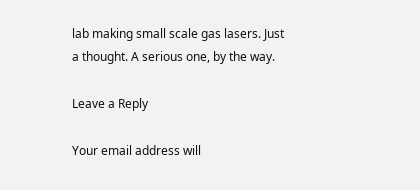lab making small scale gas lasers. Just a thought. A serious one, by the way.

Leave a Reply

Your email address will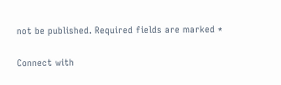not be published. Required fields are marked *

Connect with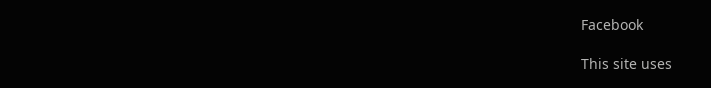Facebook

This site uses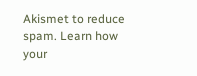Akismet to reduce spam. Learn how your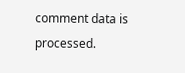comment data is processed.